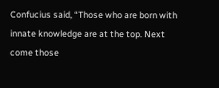Confucius said, “Those who are born with innate knowledge are at the top. Next come those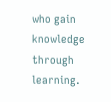who gain knowledge through learning.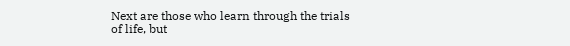Next are those who learn through the trials of life, but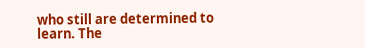who still are determined to learn. The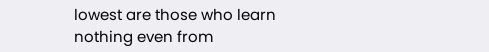lowest are those who learn nothing even from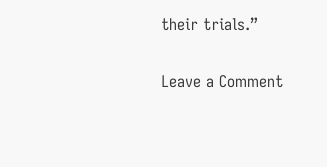their trials.”

Leave a Comment